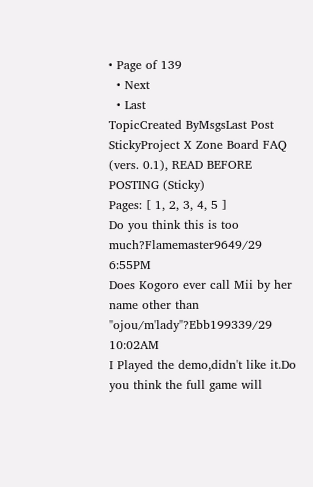• Page of 139
  • Next
  • Last
TopicCreated ByMsgsLast Post
StickyProject X Zone Board FAQ (vers. 0.1), READ BEFORE POSTING (Sticky)
Pages: [ 1, 2, 3, 4, 5 ]
Do you think this is too much?Flamemaster9649/29 6:55PM
Does Kogoro ever call Mii by her name other than "ojou/m'lady"?Ebb199339/29 10:02AM
I Played the demo,didn't like it.Do you think the full game will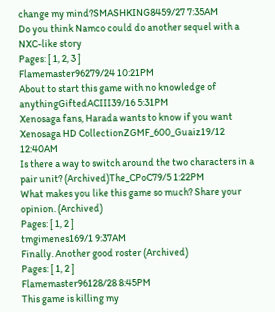change my mind?SMASHKING8459/27 7:35AM
Do you think Namco could do another sequel with a NXC-like story
Pages: [ 1, 2, 3 ]
Flamemaster96279/24 10:21PM
About to start this game with no knowledge of anythingGiftedACIII39/16 5:31PM
Xenosaga fans, Harada wants to know if you want Xenosaga HD CollectionZGMF_600_Guaiz19/12 12:40AM
Is there a way to switch around the two characters in a pair unit? (Archived)The_CPoC79/5 1:22PM
What makes you like this game so much? Share your opinion. (Archived)
Pages: [ 1, 2 ]
tmgimenes169/1 9:37AM
Finally. Another good roster (Archived)
Pages: [ 1, 2 ]
Flamemaster96128/28 8:45PM
This game is killing my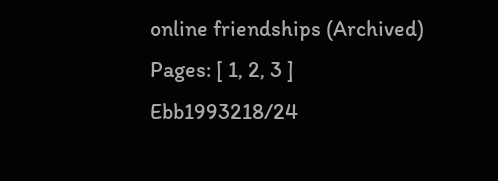online friendships (Archived)
Pages: [ 1, 2, 3 ]
Ebb1993218/24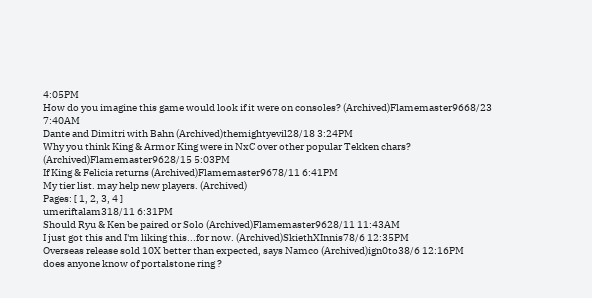4:05PM
How do you imagine this game would look if it were on consoles? (Archived)Flamemaster9668/23 7:40AM
Dante and Dimitri with Bahn (Archived)themightyevil28/18 3:24PM
Why you think King & Armor King were in NxC over other popular Tekken chars? (Archived)Flamemaster9628/15 5:03PM
If King & Felicia returns (Archived)Flamemaster9678/11 6:41PM
My tier list. may help new players. (Archived)
Pages: [ 1, 2, 3, 4 ]
umeriftalam318/11 6:31PM
Should Ryu & Ken be paired or Solo (Archived)Flamemaster9628/11 11:43AM
I just got this and I'm liking this...for now. (Archived)SkiethXInnis78/6 12:35PM
Overseas release sold 10X better than expected, says Namco (Archived)ign0to38/6 12:16PM
does anyone know of portalstone ring ?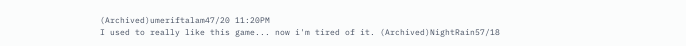(Archived)umeriftalam47/20 11:20PM
I used to really like this game... now i'm tired of it. (Archived)NightRain57/18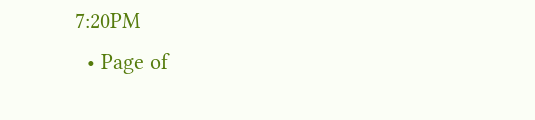7:20PM
  • Page of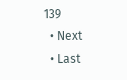139
  • Next
  • Last